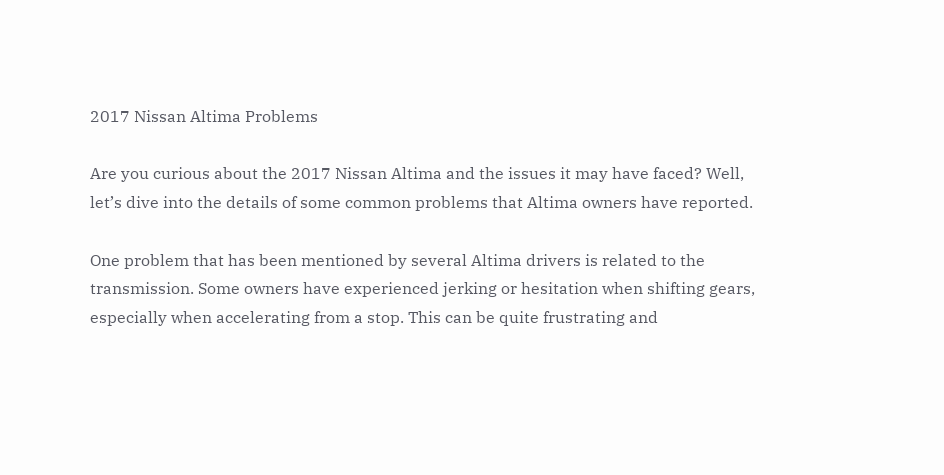2017 Nissan Altima Problems

Are you curious about the 2017 Nissan Altima and the issues it may have faced? Well, let’s dive into the details of some common problems that Altima owners have reported.

One problem that has been mentioned by several Altima drivers is related to the transmission. Some owners have experienced jerking or hesitation when shifting gears, especially when accelerating from a stop. This can be quite frustrating and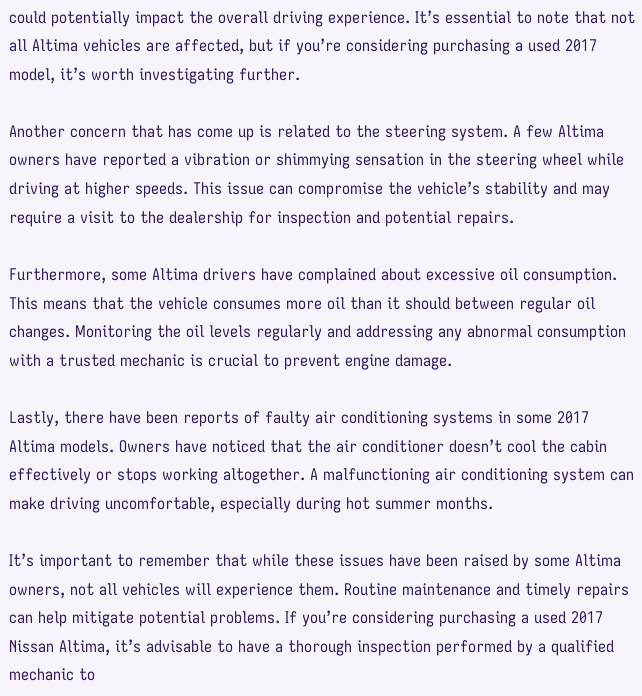could potentially impact the overall driving experience. It’s essential to note that not all Altima vehicles are affected, but if you’re considering purchasing a used 2017 model, it’s worth investigating further.

Another concern that has come up is related to the steering system. A few Altima owners have reported a vibration or shimmying sensation in the steering wheel while driving at higher speeds. This issue can compromise the vehicle’s stability and may require a visit to the dealership for inspection and potential repairs.

Furthermore, some Altima drivers have complained about excessive oil consumption. This means that the vehicle consumes more oil than it should between regular oil changes. Monitoring the oil levels regularly and addressing any abnormal consumption with a trusted mechanic is crucial to prevent engine damage.

Lastly, there have been reports of faulty air conditioning systems in some 2017 Altima models. Owners have noticed that the air conditioner doesn’t cool the cabin effectively or stops working altogether. A malfunctioning air conditioning system can make driving uncomfortable, especially during hot summer months.

It’s important to remember that while these issues have been raised by some Altima owners, not all vehicles will experience them. Routine maintenance and timely repairs can help mitigate potential problems. If you’re considering purchasing a used 2017 Nissan Altima, it’s advisable to have a thorough inspection performed by a qualified mechanic to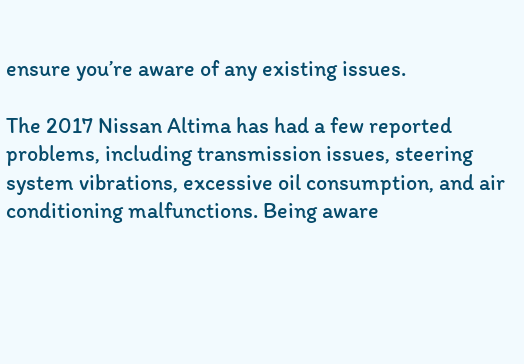ensure you’re aware of any existing issues.

The 2017 Nissan Altima has had a few reported problems, including transmission issues, steering system vibrations, excessive oil consumption, and air conditioning malfunctions. Being aware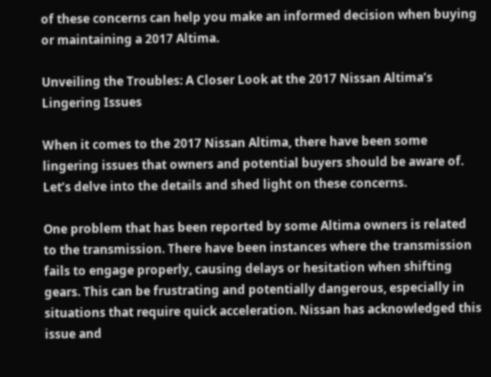of these concerns can help you make an informed decision when buying or maintaining a 2017 Altima.

Unveiling the Troubles: A Closer Look at the 2017 Nissan Altima’s Lingering Issues

When it comes to the 2017 Nissan Altima, there have been some lingering issues that owners and potential buyers should be aware of. Let’s delve into the details and shed light on these concerns.

One problem that has been reported by some Altima owners is related to the transmission. There have been instances where the transmission fails to engage properly, causing delays or hesitation when shifting gears. This can be frustrating and potentially dangerous, especially in situations that require quick acceleration. Nissan has acknowledged this issue and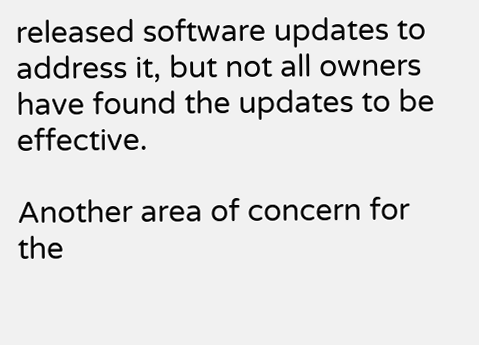released software updates to address it, but not all owners have found the updates to be effective.

Another area of concern for the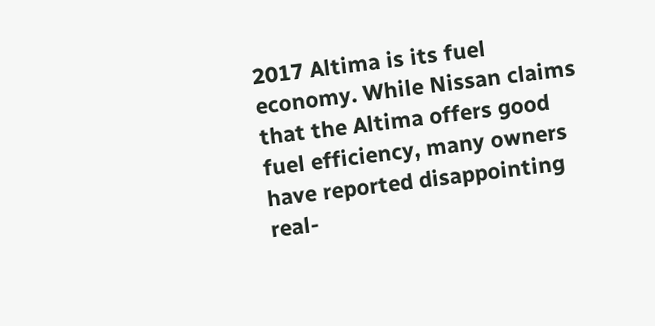2017 Altima is its fuel economy. While Nissan claims that the Altima offers good fuel efficiency, many owners have reported disappointing real-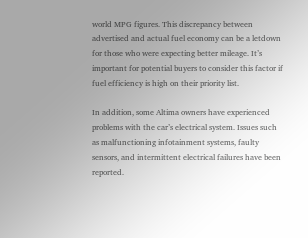world MPG figures. This discrepancy between advertised and actual fuel economy can be a letdown for those who were expecting better mileage. It’s important for potential buyers to consider this factor if fuel efficiency is high on their priority list.

In addition, some Altima owners have experienced problems with the car’s electrical system. Issues such as malfunctioning infotainment systems, faulty sensors, and intermittent electrical failures have been reported.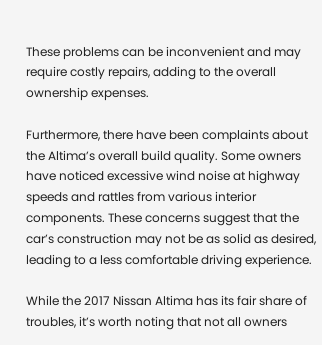These problems can be inconvenient and may require costly repairs, adding to the overall ownership expenses.

Furthermore, there have been complaints about the Altima’s overall build quality. Some owners have noticed excessive wind noise at highway speeds and rattles from various interior components. These concerns suggest that the car’s construction may not be as solid as desired, leading to a less comfortable driving experience.

While the 2017 Nissan Altima has its fair share of troubles, it’s worth noting that not all owners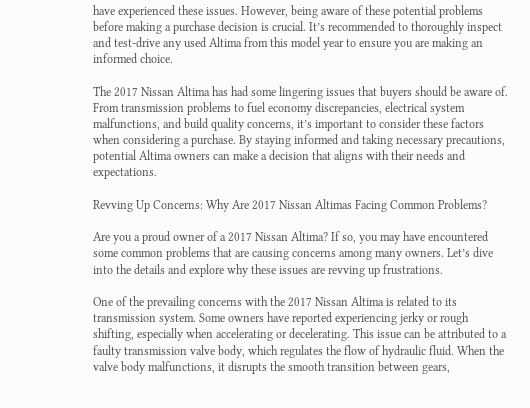have experienced these issues. However, being aware of these potential problems before making a purchase decision is crucial. It’s recommended to thoroughly inspect and test-drive any used Altima from this model year to ensure you are making an informed choice.

The 2017 Nissan Altima has had some lingering issues that buyers should be aware of. From transmission problems to fuel economy discrepancies, electrical system malfunctions, and build quality concerns, it’s important to consider these factors when considering a purchase. By staying informed and taking necessary precautions, potential Altima owners can make a decision that aligns with their needs and expectations.

Revving Up Concerns: Why Are 2017 Nissan Altimas Facing Common Problems?

Are you a proud owner of a 2017 Nissan Altima? If so, you may have encountered some common problems that are causing concerns among many owners. Let’s dive into the details and explore why these issues are revving up frustrations.

One of the prevailing concerns with the 2017 Nissan Altima is related to its transmission system. Some owners have reported experiencing jerky or rough shifting, especially when accelerating or decelerating. This issue can be attributed to a faulty transmission valve body, which regulates the flow of hydraulic fluid. When the valve body malfunctions, it disrupts the smooth transition between gears,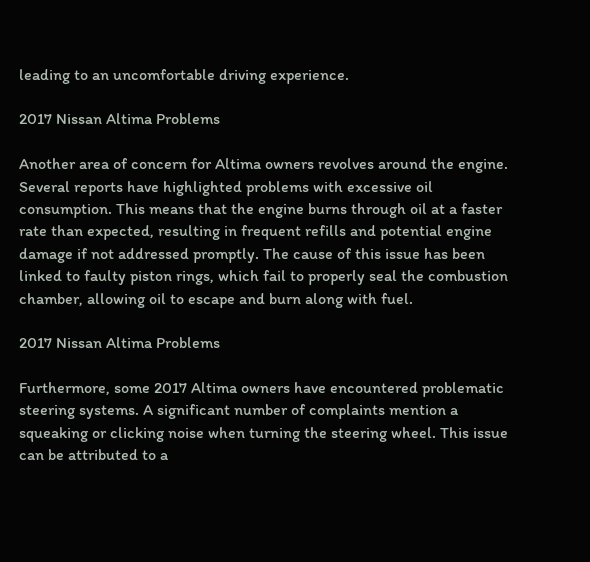leading to an uncomfortable driving experience.

2017 Nissan Altima Problems

Another area of concern for Altima owners revolves around the engine. Several reports have highlighted problems with excessive oil consumption. This means that the engine burns through oil at a faster rate than expected, resulting in frequent refills and potential engine damage if not addressed promptly. The cause of this issue has been linked to faulty piston rings, which fail to properly seal the combustion chamber, allowing oil to escape and burn along with fuel.

2017 Nissan Altima Problems

Furthermore, some 2017 Altima owners have encountered problematic steering systems. A significant number of complaints mention a squeaking or clicking noise when turning the steering wheel. This issue can be attributed to a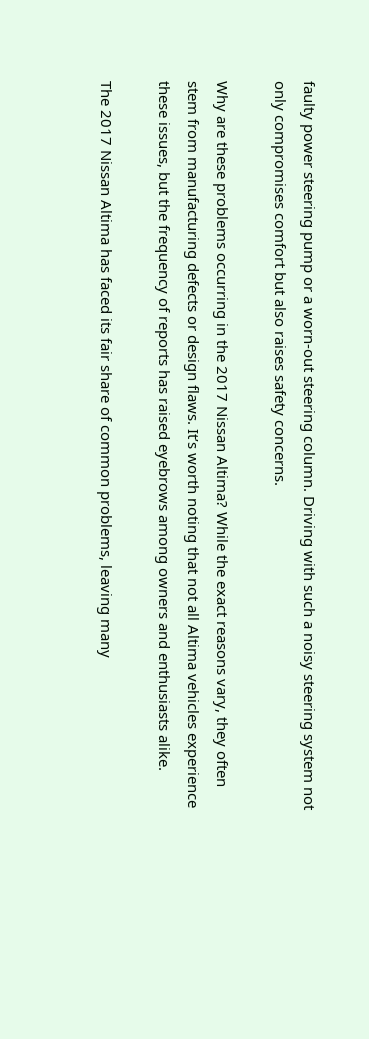faulty power steering pump or a worn-out steering column. Driving with such a noisy steering system not only compromises comfort but also raises safety concerns.

Why are these problems occurring in the 2017 Nissan Altima? While the exact reasons vary, they often stem from manufacturing defects or design flaws. It’s worth noting that not all Altima vehicles experience these issues, but the frequency of reports has raised eyebrows among owners and enthusiasts alike.

The 2017 Nissan Altima has faced its fair share of common problems, leaving many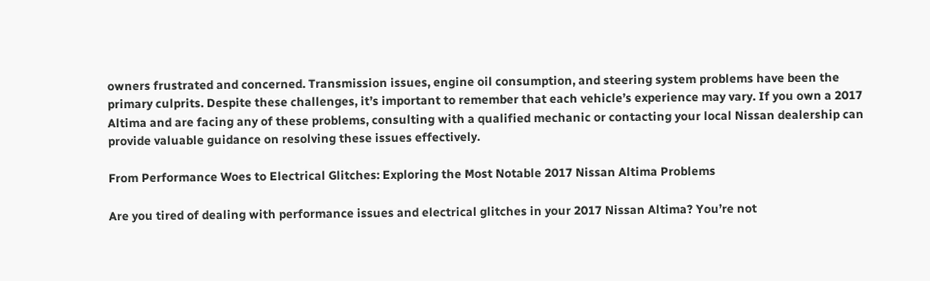owners frustrated and concerned. Transmission issues, engine oil consumption, and steering system problems have been the primary culprits. Despite these challenges, it’s important to remember that each vehicle’s experience may vary. If you own a 2017 Altima and are facing any of these problems, consulting with a qualified mechanic or contacting your local Nissan dealership can provide valuable guidance on resolving these issues effectively.

From Performance Woes to Electrical Glitches: Exploring the Most Notable 2017 Nissan Altima Problems

Are you tired of dealing with performance issues and electrical glitches in your 2017 Nissan Altima? You’re not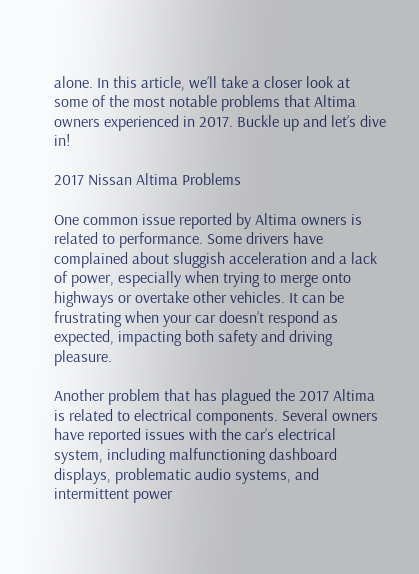alone. In this article, we’ll take a closer look at some of the most notable problems that Altima owners experienced in 2017. Buckle up and let’s dive in!

2017 Nissan Altima Problems

One common issue reported by Altima owners is related to performance. Some drivers have complained about sluggish acceleration and a lack of power, especially when trying to merge onto highways or overtake other vehicles. It can be frustrating when your car doesn’t respond as expected, impacting both safety and driving pleasure.

Another problem that has plagued the 2017 Altima is related to electrical components. Several owners have reported issues with the car’s electrical system, including malfunctioning dashboard displays, problematic audio systems, and intermittent power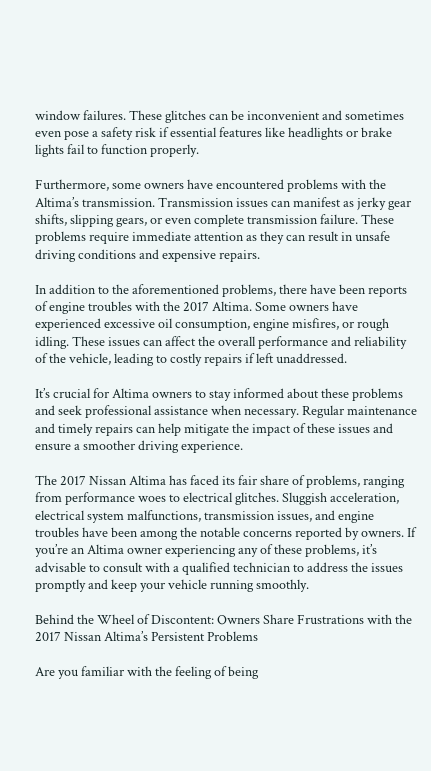window failures. These glitches can be inconvenient and sometimes even pose a safety risk if essential features like headlights or brake lights fail to function properly.

Furthermore, some owners have encountered problems with the Altima’s transmission. Transmission issues can manifest as jerky gear shifts, slipping gears, or even complete transmission failure. These problems require immediate attention as they can result in unsafe driving conditions and expensive repairs.

In addition to the aforementioned problems, there have been reports of engine troubles with the 2017 Altima. Some owners have experienced excessive oil consumption, engine misfires, or rough idling. These issues can affect the overall performance and reliability of the vehicle, leading to costly repairs if left unaddressed.

It’s crucial for Altima owners to stay informed about these problems and seek professional assistance when necessary. Regular maintenance and timely repairs can help mitigate the impact of these issues and ensure a smoother driving experience.

The 2017 Nissan Altima has faced its fair share of problems, ranging from performance woes to electrical glitches. Sluggish acceleration, electrical system malfunctions, transmission issues, and engine troubles have been among the notable concerns reported by owners. If you’re an Altima owner experiencing any of these problems, it’s advisable to consult with a qualified technician to address the issues promptly and keep your vehicle running smoothly.

Behind the Wheel of Discontent: Owners Share Frustrations with the 2017 Nissan Altima’s Persistent Problems

Are you familiar with the feeling of being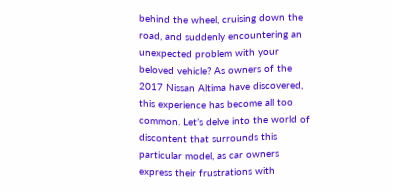behind the wheel, cruising down the road, and suddenly encountering an unexpected problem with your beloved vehicle? As owners of the 2017 Nissan Altima have discovered, this experience has become all too common. Let’s delve into the world of discontent that surrounds this particular model, as car owners express their frustrations with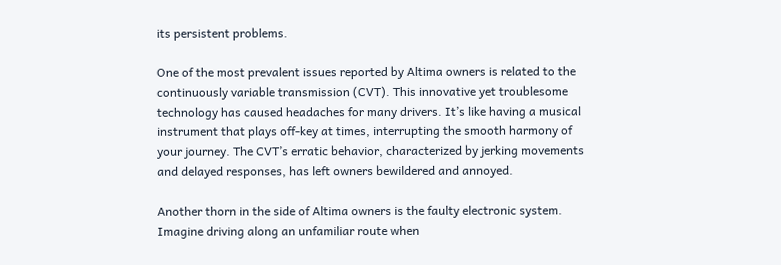its persistent problems.

One of the most prevalent issues reported by Altima owners is related to the continuously variable transmission (CVT). This innovative yet troublesome technology has caused headaches for many drivers. It’s like having a musical instrument that plays off-key at times, interrupting the smooth harmony of your journey. The CVT’s erratic behavior, characterized by jerking movements and delayed responses, has left owners bewildered and annoyed.

Another thorn in the side of Altima owners is the faulty electronic system. Imagine driving along an unfamiliar route when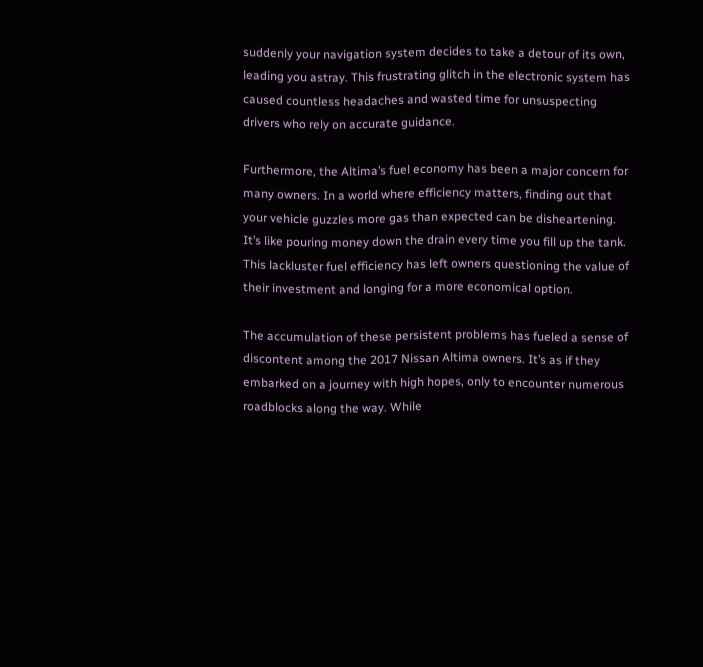suddenly your navigation system decides to take a detour of its own, leading you astray. This frustrating glitch in the electronic system has caused countless headaches and wasted time for unsuspecting drivers who rely on accurate guidance.

Furthermore, the Altima’s fuel economy has been a major concern for many owners. In a world where efficiency matters, finding out that your vehicle guzzles more gas than expected can be disheartening. It’s like pouring money down the drain every time you fill up the tank. This lackluster fuel efficiency has left owners questioning the value of their investment and longing for a more economical option.

The accumulation of these persistent problems has fueled a sense of discontent among the 2017 Nissan Altima owners. It’s as if they embarked on a journey with high hopes, only to encounter numerous roadblocks along the way. While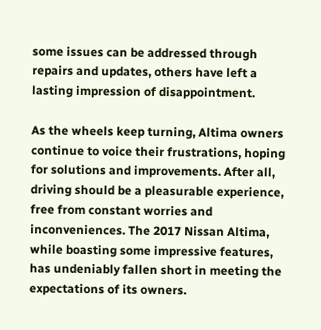some issues can be addressed through repairs and updates, others have left a lasting impression of disappointment.

As the wheels keep turning, Altima owners continue to voice their frustrations, hoping for solutions and improvements. After all, driving should be a pleasurable experience, free from constant worries and inconveniences. The 2017 Nissan Altima, while boasting some impressive features, has undeniably fallen short in meeting the expectations of its owners.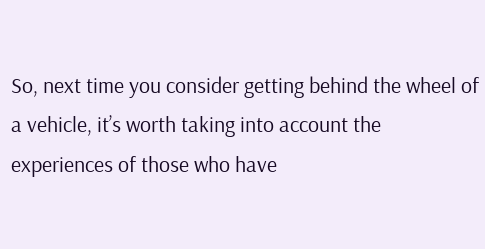So, next time you consider getting behind the wheel of a vehicle, it’s worth taking into account the experiences of those who have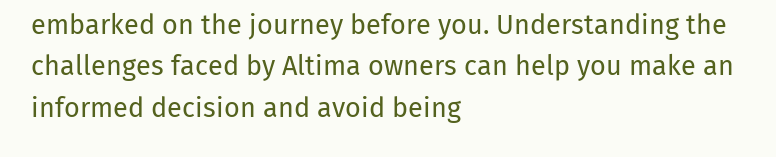embarked on the journey before you. Understanding the challenges faced by Altima owners can help you make an informed decision and avoid being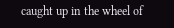caught up in the wheel of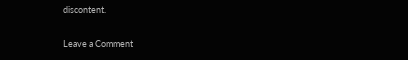discontent.

Leave a Comment